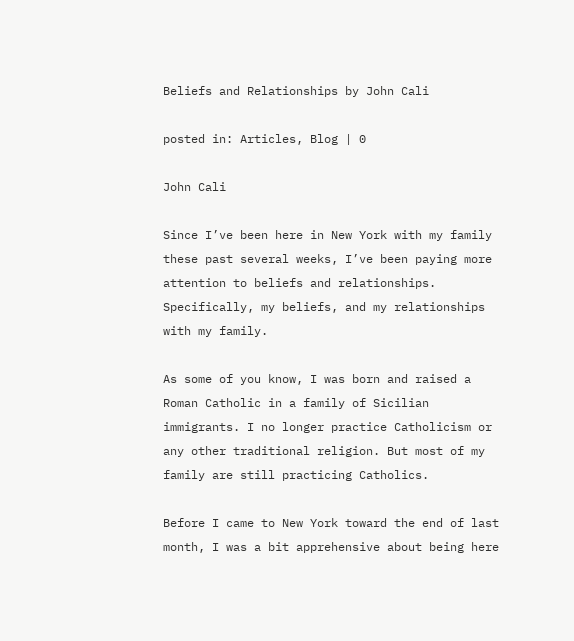Beliefs and Relationships by John Cali

posted in: Articles, Blog | 0

John Cali

Since I’ve been here in New York with my family these past several weeks, I’ve been paying more attention to beliefs and relationships. Specifically, my beliefs, and my relationships with my family.

As some of you know, I was born and raised a Roman Catholic in a family of Sicilian immigrants. I no longer practice Catholicism or any other traditional religion. But most of my family are still practicing Catholics.

Before I came to New York toward the end of last month, I was a bit apprehensive about being here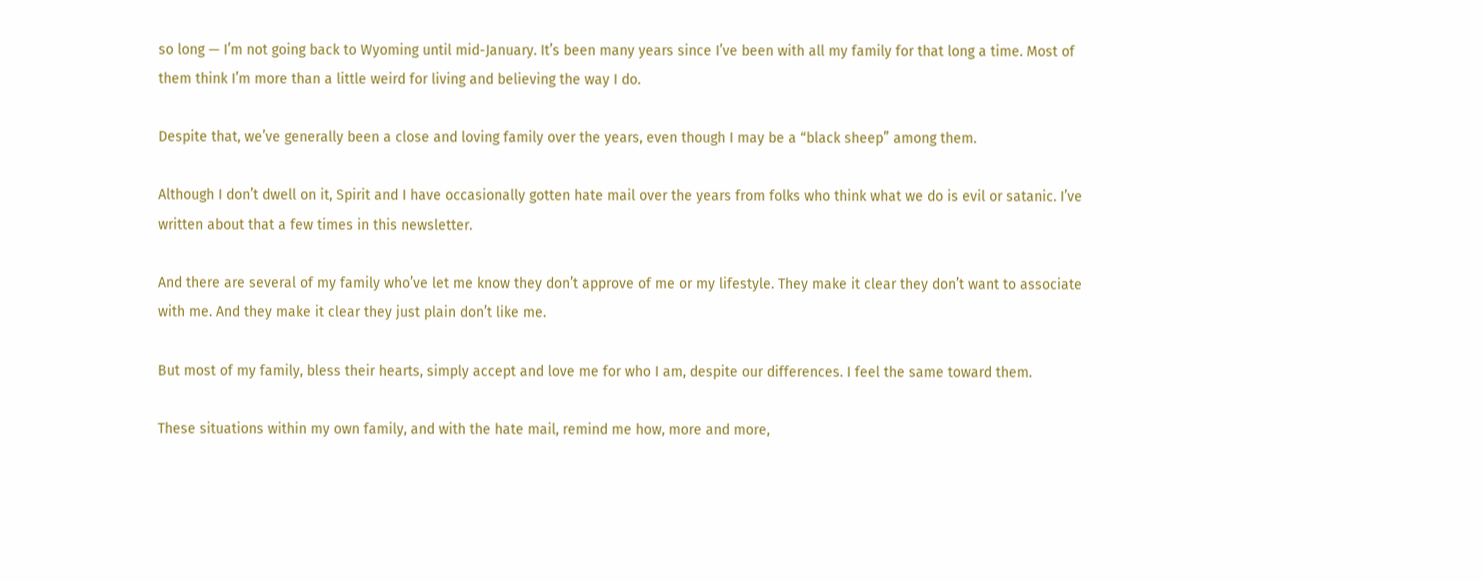so long — I’m not going back to Wyoming until mid-January. It’s been many years since I’ve been with all my family for that long a time. Most of them think I’m more than a little weird for living and believing the way I do.

Despite that, we’ve generally been a close and loving family over the years, even though I may be a “black sheep” among them.

Although I don’t dwell on it, Spirit and I have occasionally gotten hate mail over the years from folks who think what we do is evil or satanic. I’ve written about that a few times in this newsletter.

And there are several of my family who’ve let me know they don’t approve of me or my lifestyle. They make it clear they don’t want to associate with me. And they make it clear they just plain don’t like me.

But most of my family, bless their hearts, simply accept and love me for who I am, despite our differences. I feel the same toward them.

These situations within my own family, and with the hate mail, remind me how, more and more,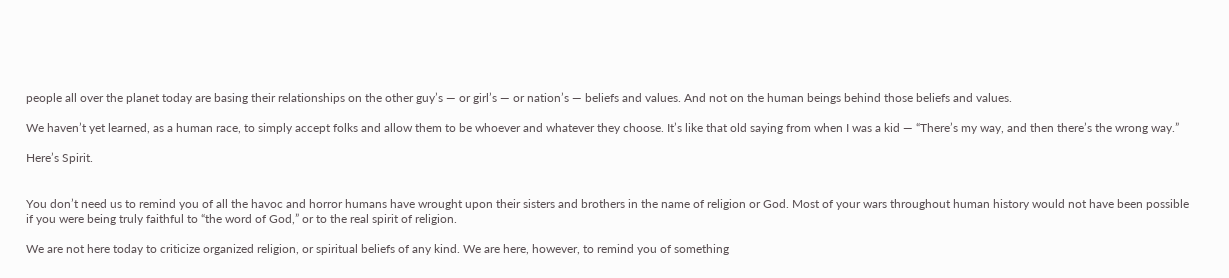people all over the planet today are basing their relationships on the other guy’s — or girl’s — or nation’s — beliefs and values. And not on the human beings behind those beliefs and values.

We haven’t yet learned, as a human race, to simply accept folks and allow them to be whoever and whatever they choose. It’s like that old saying from when I was a kid — “There’s my way, and then there’s the wrong way.”

Here’s Spirit.


You don’t need us to remind you of all the havoc and horror humans have wrought upon their sisters and brothers in the name of religion or God. Most of your wars throughout human history would not have been possible if you were being truly faithful to “the word of God,” or to the real spirit of religion.

We are not here today to criticize organized religion, or spiritual beliefs of any kind. We are here, however, to remind you of something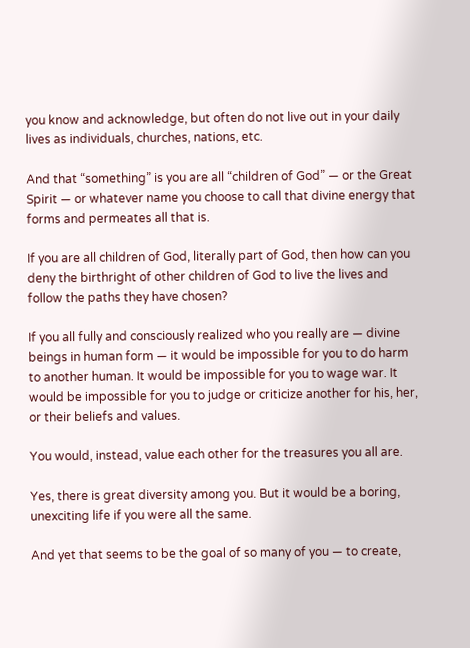you know and acknowledge, but often do not live out in your daily lives as individuals, churches, nations, etc.

And that “something” is you are all “children of God” — or the Great Spirit — or whatever name you choose to call that divine energy that forms and permeates all that is.

If you are all children of God, literally part of God, then how can you deny the birthright of other children of God to live the lives and follow the paths they have chosen?

If you all fully and consciously realized who you really are — divine beings in human form — it would be impossible for you to do harm to another human. It would be impossible for you to wage war. It would be impossible for you to judge or criticize another for his, her, or their beliefs and values.

You would, instead, value each other for the treasures you all are.

Yes, there is great diversity among you. But it would be a boring, unexciting life if you were all the same.

And yet that seems to be the goal of so many of you — to create,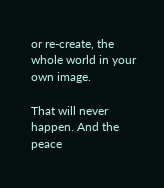or re-create, the whole world in your own image.

That will never happen. And the peace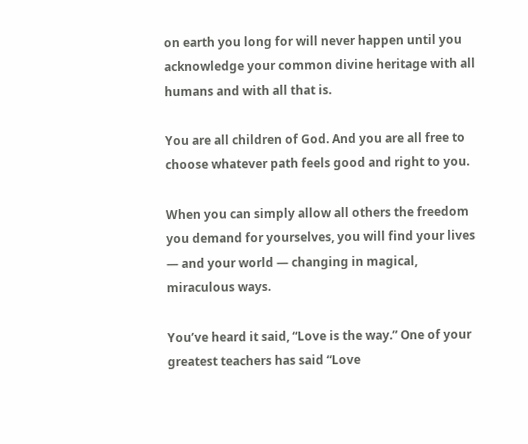on earth you long for will never happen until you acknowledge your common divine heritage with all humans and with all that is.

You are all children of God. And you are all free to choose whatever path feels good and right to you.

When you can simply allow all others the freedom you demand for yourselves, you will find your lives — and your world — changing in magical, miraculous ways.

You’ve heard it said, “Love is the way.” One of your greatest teachers has said “Love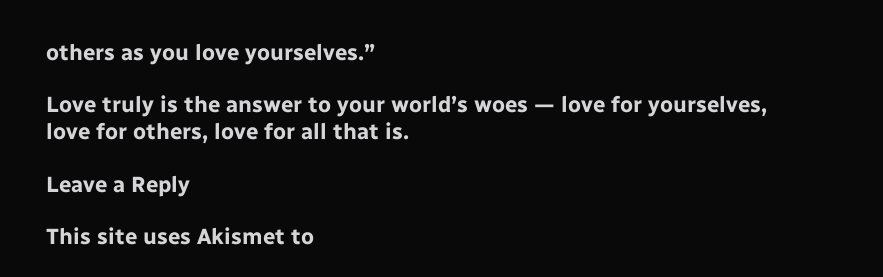others as you love yourselves.”

Love truly is the answer to your world’s woes — love for yourselves, love for others, love for all that is.

Leave a Reply

This site uses Akismet to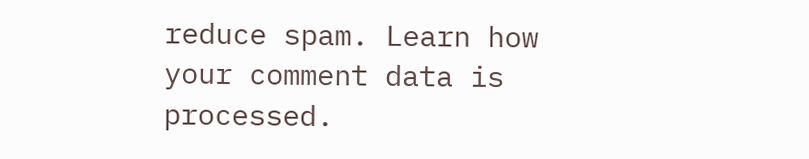reduce spam. Learn how your comment data is processed.